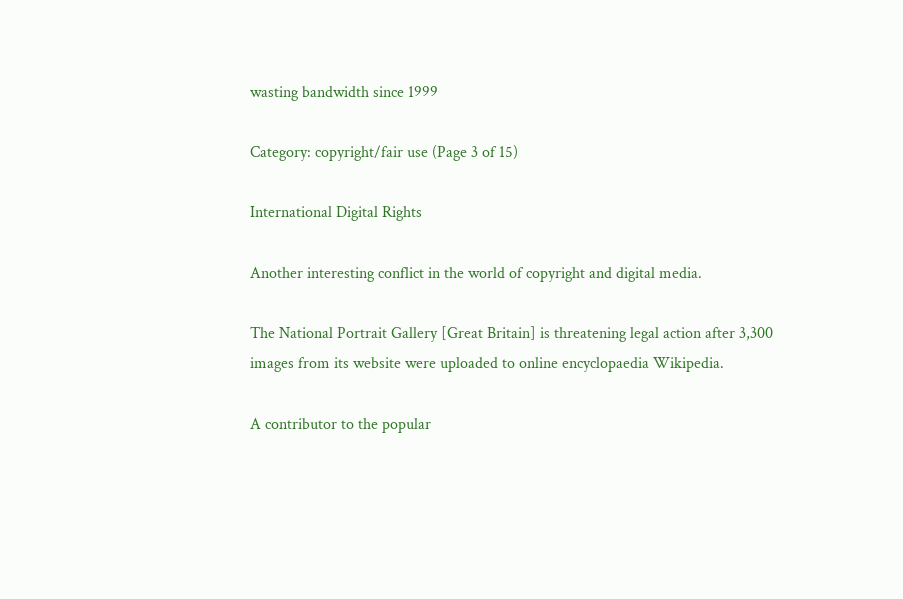wasting bandwidth since 1999

Category: copyright/fair use (Page 3 of 15)

International Digital Rights

Another interesting conflict in the world of copyright and digital media.

The National Portrait Gallery [Great Britain] is threatening legal action after 3,300 images from its website were uploaded to online encyclopaedia Wikipedia.

A contributor to the popular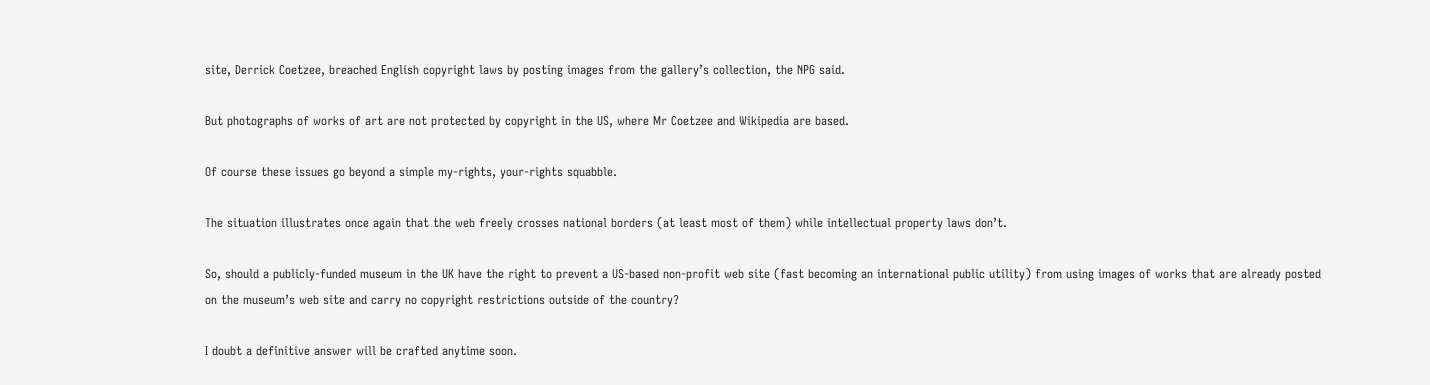site, Derrick Coetzee, breached English copyright laws by posting images from the gallery’s collection, the NPG said.

But photographs of works of art are not protected by copyright in the US, where Mr Coetzee and Wikipedia are based.

Of course these issues go beyond a simple my-rights, your-rights squabble.

The situation illustrates once again that the web freely crosses national borders (at least most of them) while intellectual property laws don’t.

So, should a publicly-funded museum in the UK have the right to prevent a US-based non-profit web site (fast becoming an international public utility) from using images of works that are already posted on the museum’s web site and carry no copyright restrictions outside of the country?

I doubt a definitive answer will be crafted anytime soon.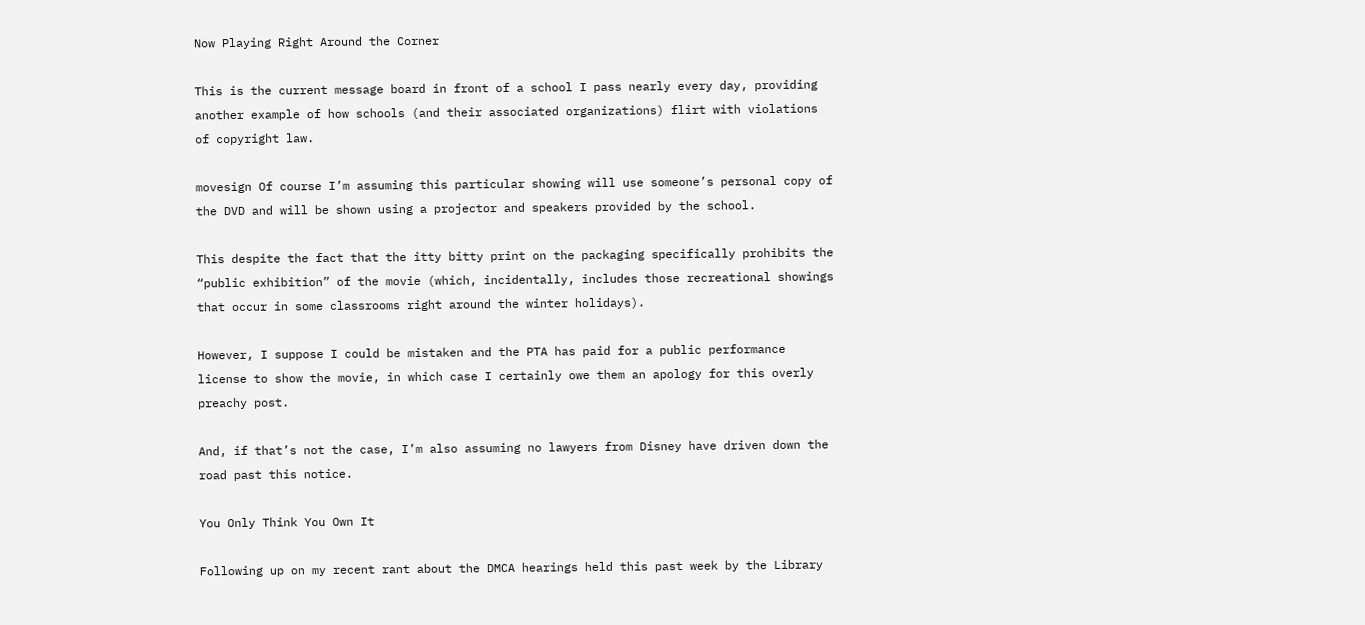Now Playing Right Around the Corner

This is the current message board in front of a school I pass nearly every day, providing another example of how schools (and their associated organizations) flirt with violations of copyright law.

movesign Of course I’m assuming this particular showing will use someone’s personal copy of the DVD and will be shown using a projector and speakers provided by the school.

This despite the fact that the itty bitty print on the packaging specifically prohibits the “public exhibition” of the movie (which, incidentally, includes those recreational showings that occur in some classrooms right around the winter holidays).

However, I suppose I could be mistaken and the PTA has paid for a public performance license to show the movie, in which case I certainly owe them an apology for this overly preachy post.

And, if that’s not the case, I’m also assuming no lawyers from Disney have driven down the road past this notice.

You Only Think You Own It

Following up on my recent rant about the DMCA hearings held this past week by the Library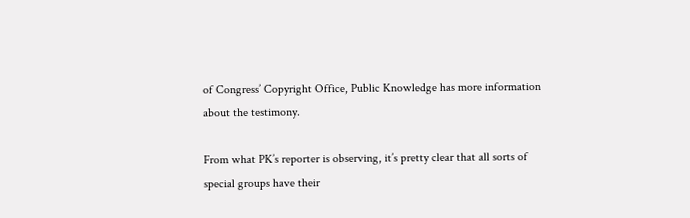of Congress’ Copyright Office, Public Knowledge has more information about the testimony.

From what PK’s reporter is observing, it’s pretty clear that all sorts of special groups have their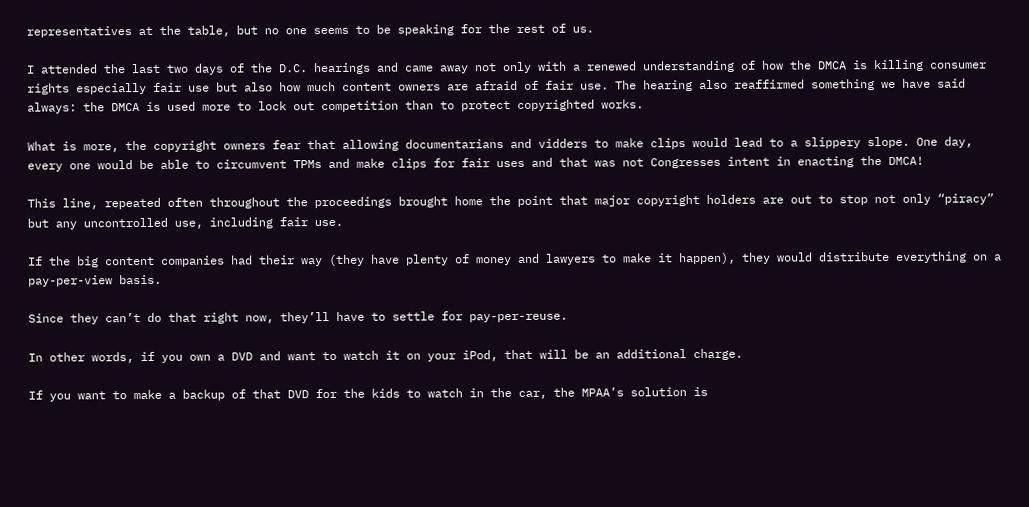representatives at the table, but no one seems to be speaking for the rest of us.

I attended the last two days of the D.C. hearings and came away not only with a renewed understanding of how the DMCA is killing consumer rights especially fair use but also how much content owners are afraid of fair use. The hearing also reaffirmed something we have said always: the DMCA is used more to lock out competition than to protect copyrighted works.

What is more, the copyright owners fear that allowing documentarians and vidders to make clips would lead to a slippery slope. One day, every one would be able to circumvent TPMs and make clips for fair uses and that was not Congresses intent in enacting the DMCA!

This line, repeated often throughout the proceedings brought home the point that major copyright holders are out to stop not only “piracy” but any uncontrolled use, including fair use.

If the big content companies had their way (they have plenty of money and lawyers to make it happen), they would distribute everything on a pay-per-view basis.

Since they can’t do that right now, they’ll have to settle for pay-per-reuse.

In other words, if you own a DVD and want to watch it on your iPod, that will be an additional charge.

If you want to make a backup of that DVD for the kids to watch in the car, the MPAA’s solution is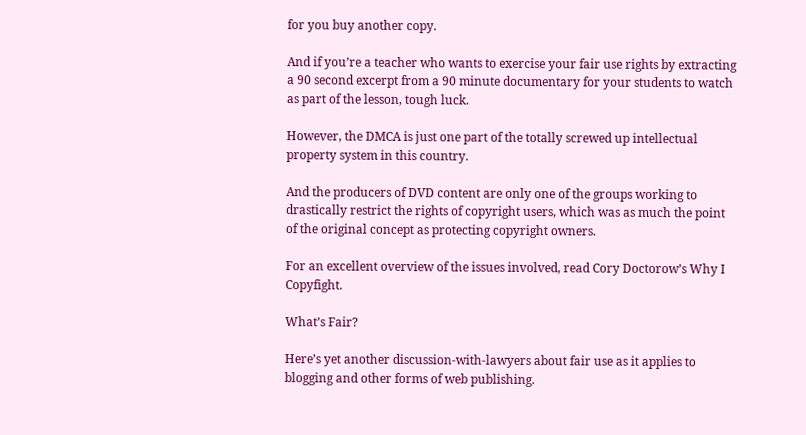for you buy another copy.

And if you’re a teacher who wants to exercise your fair use rights by extracting a 90 second excerpt from a 90 minute documentary for your students to watch as part of the lesson, tough luck.

However, the DMCA is just one part of the totally screwed up intellectual property system in this country.

And the producers of DVD content are only one of the groups working to drastically restrict the rights of copyright users, which was as much the point of the original concept as protecting copyright owners.

For an excellent overview of the issues involved, read Cory Doctorow’s Why I Copyfight.

What’s Fair?

Here’s yet another discussion-with-lawyers about fair use as it applies to blogging and other forms of web publishing.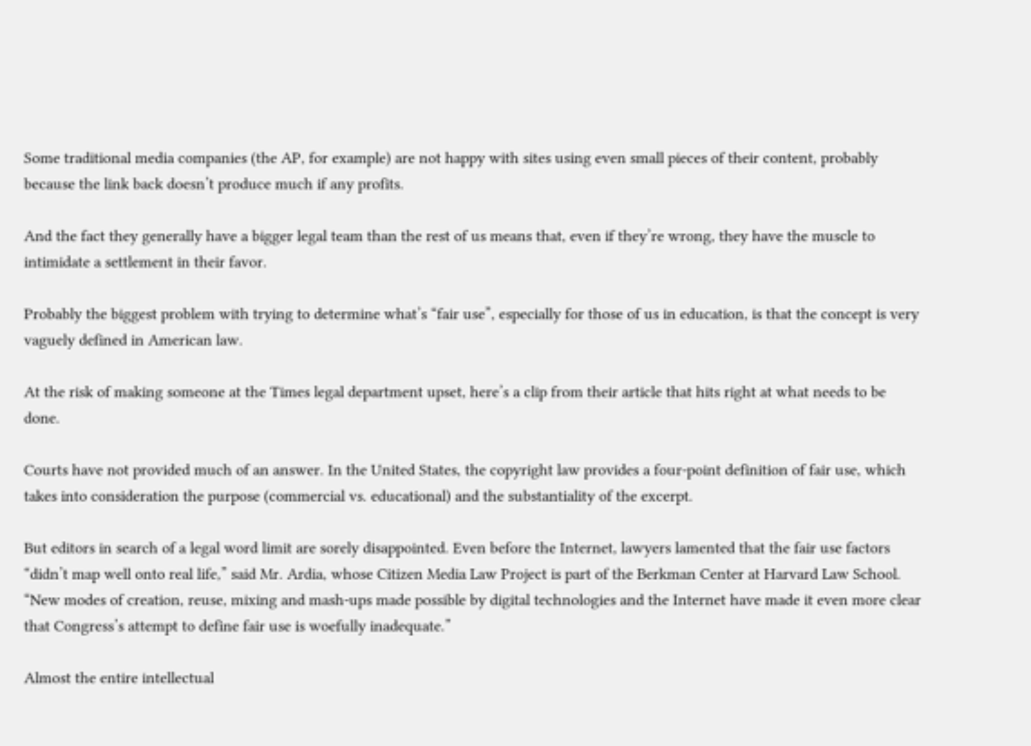Some traditional media companies (the AP, for example) are not happy with sites using even small pieces of their content, probably because the link back doesn’t produce much if any profits.

And the fact they generally have a bigger legal team than the rest of us means that, even if they’re wrong, they have the muscle to intimidate a settlement in their favor.

Probably the biggest problem with trying to determine what’s “fair use”, especially for those of us in education, is that the concept is very vaguely defined in American law.

At the risk of making someone at the Times legal department upset, here’s a clip from their article that hits right at what needs to be done.

Courts have not provided much of an answer. In the United States, the copyright law provides a four-point definition of fair use, which takes into consideration the purpose (commercial vs. educational) and the substantiality of the excerpt.

But editors in search of a legal word limit are sorely disappointed. Even before the Internet, lawyers lamented that the fair use factors “didn’t map well onto real life,” said Mr. Ardia, whose Citizen Media Law Project is part of the Berkman Center at Harvard Law School. “New modes of creation, reuse, mixing and mash-ups made possible by digital technologies and the Internet have made it even more clear that Congress’s attempt to define fair use is woefully inadequate.”

Almost the entire intellectual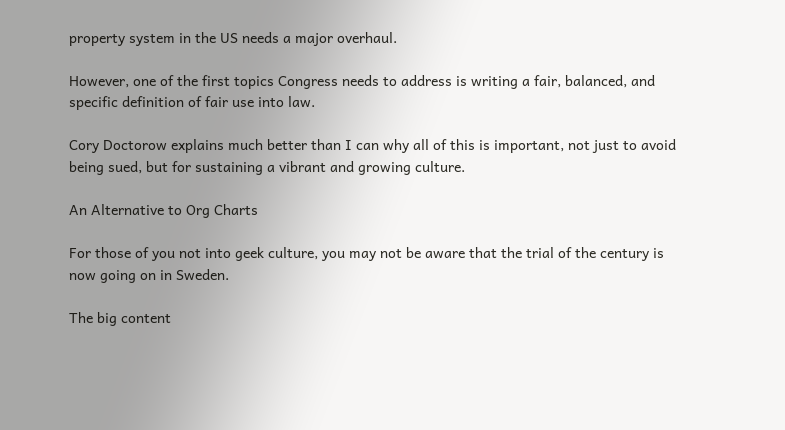property system in the US needs a major overhaul.

However, one of the first topics Congress needs to address is writing a fair, balanced, and specific definition of fair use into law.

Cory Doctorow explains much better than I can why all of this is important, not just to avoid being sued, but for sustaining a vibrant and growing culture.

An Alternative to Org Charts

For those of you not into geek culture, you may not be aware that the trial of the century is now going on in Sweden.

The big content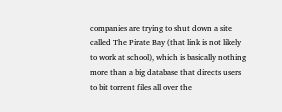companies are trying to shut down a site called The Pirate Bay (that link is not likely to work at school), which is basically nothing more than a big database that directs users to bit torrent files all over the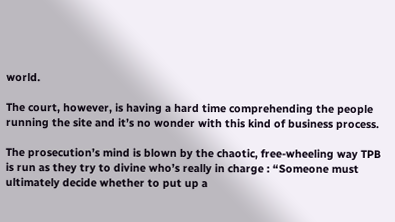world.

The court, however, is having a hard time comprehending the people running the site and it’s no wonder with this kind of business process.

The prosecution’s mind is blown by the chaotic, free-wheeling way TPB is run as they try to divine who’s really in charge : “Someone must ultimately decide whether to put up a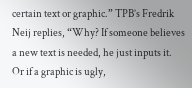certain text or graphic.” TPB’s Fredrik Neij replies, “Why? If someone believes a new text is needed, he just inputs it. Or if a graphic is ugly,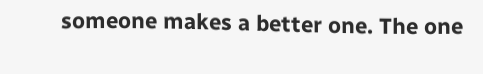someone makes a better one. The one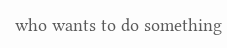who wants to do something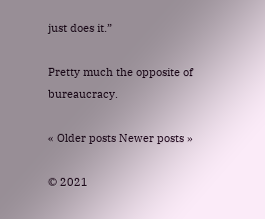just does it.”

Pretty much the opposite of bureaucracy.

« Older posts Newer posts »

© 2021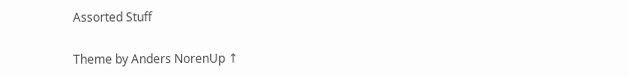Assorted Stuff

Theme by Anders NorenUp ↑